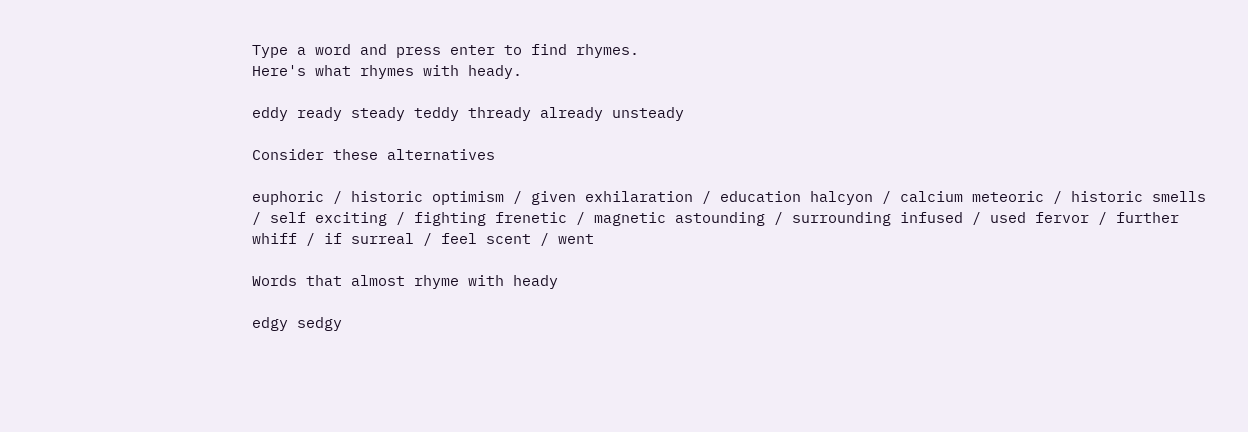Type a word and press enter to find rhymes.
Here's what rhymes with heady.

eddy ready steady teddy thready already unsteady

Consider these alternatives

euphoric / historic optimism / given exhilaration / education halcyon / calcium meteoric / historic smells / self exciting / fighting frenetic / magnetic astounding / surrounding infused / used fervor / further whiff / if surreal / feel scent / went

Words that almost rhyme with heady

edgy sedgy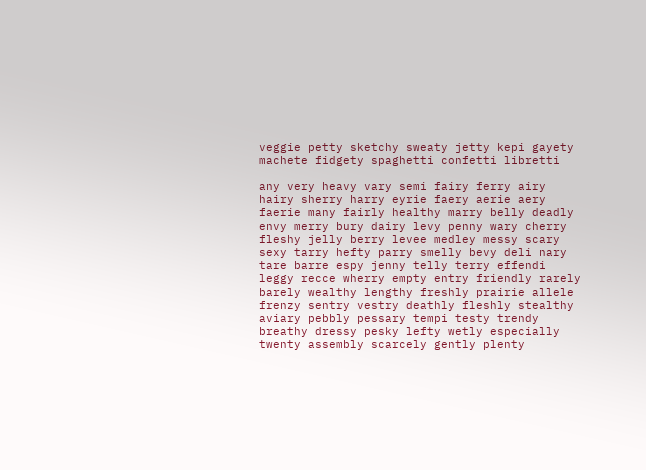veggie petty sketchy sweaty jetty kepi gayety machete fidgety spaghetti confetti libretti

any very heavy vary semi fairy ferry airy hairy sherry harry eyrie faery aerie aery faerie many fairly healthy marry belly deadly envy merry bury dairy levy penny wary cherry fleshy jelly berry levee medley messy scary sexy tarry hefty parry smelly bevy deli nary tare barre espy jenny telly terry effendi leggy recce wherry empty entry friendly rarely barely wealthy lengthy freshly prairie allele frenzy sentry vestry deathly fleshly stealthy aviary pebbly pessary tempi testy trendy breathy dressy pesky lefty wetly especially twenty assembly scarcely gently plenty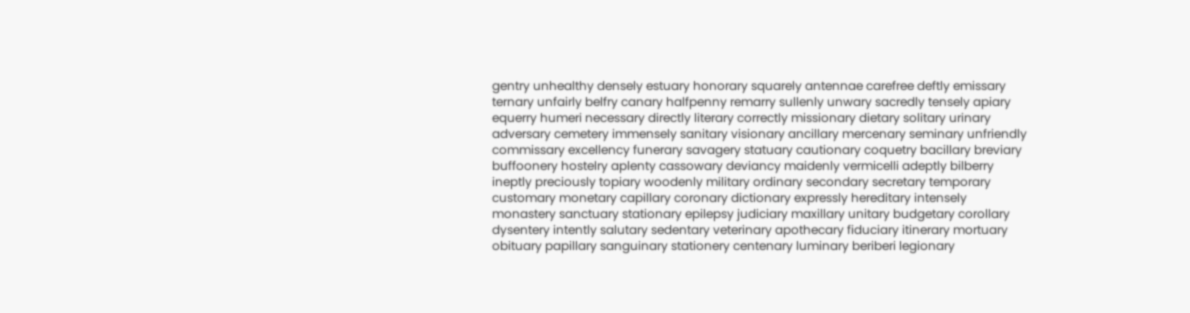gentry unhealthy densely estuary honorary squarely antennae carefree deftly emissary ternary unfairly belfry canary halfpenny remarry sullenly unwary sacredly tensely apiary equerry humeri necessary directly literary correctly missionary dietary solitary urinary adversary cemetery immensely sanitary visionary ancillary mercenary seminary unfriendly commissary excellency funerary savagery statuary cautionary coquetry bacillary breviary buffoonery hostelry aplenty cassowary deviancy maidenly vermicelli adeptly bilberry ineptly preciously topiary woodenly military ordinary secondary secretary temporary customary monetary capillary coronary dictionary expressly hereditary intensely monastery sanctuary stationary epilepsy judiciary maxillary unitary budgetary corollary dysentery intently salutary sedentary veterinary apothecary fiduciary itinerary mortuary obituary papillary sanguinary stationery centenary luminary beriberi legionary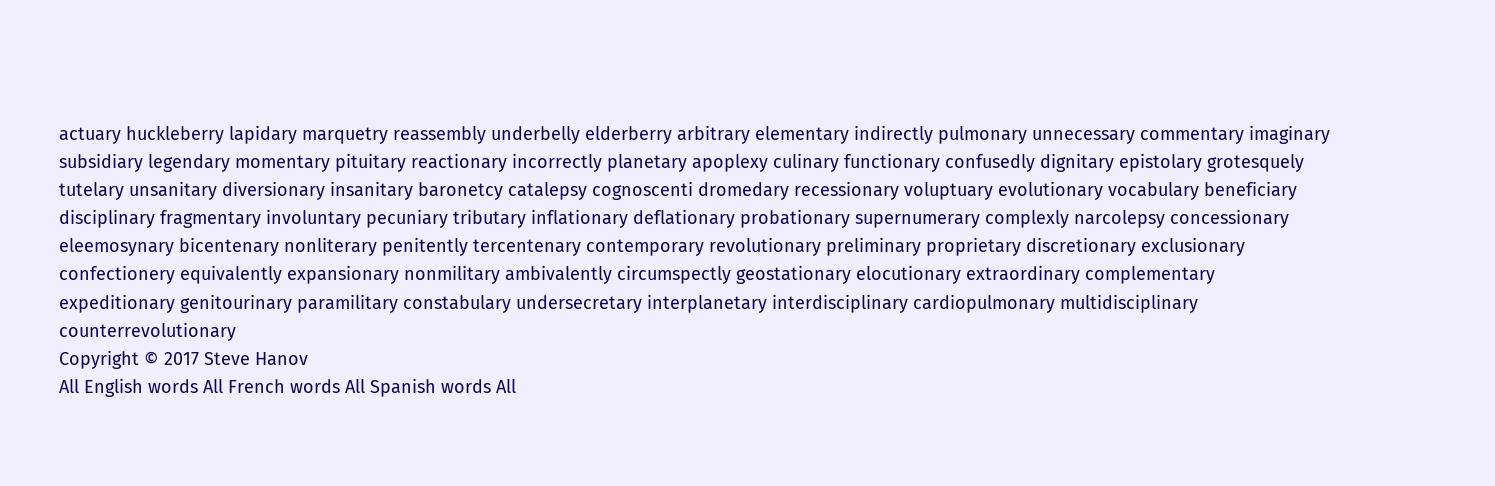actuary huckleberry lapidary marquetry reassembly underbelly elderberry arbitrary elementary indirectly pulmonary unnecessary commentary imaginary subsidiary legendary momentary pituitary reactionary incorrectly planetary apoplexy culinary functionary confusedly dignitary epistolary grotesquely tutelary unsanitary diversionary insanitary baronetcy catalepsy cognoscenti dromedary recessionary voluptuary evolutionary vocabulary beneficiary disciplinary fragmentary involuntary pecuniary tributary inflationary deflationary probationary supernumerary complexly narcolepsy concessionary eleemosynary bicentenary nonliterary penitently tercentenary contemporary revolutionary preliminary proprietary discretionary exclusionary confectionery equivalently expansionary nonmilitary ambivalently circumspectly geostationary elocutionary extraordinary complementary expeditionary genitourinary paramilitary constabulary undersecretary interplanetary interdisciplinary cardiopulmonary multidisciplinary counterrevolutionary
Copyright © 2017 Steve Hanov
All English words All French words All Spanish words All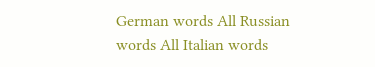German words All Russian words All Italian words